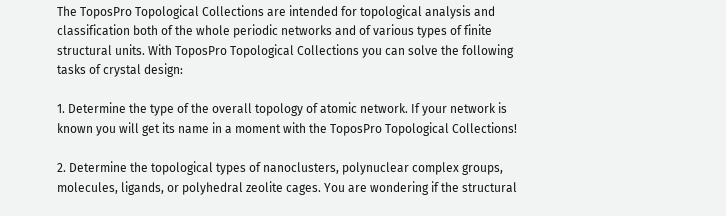The ToposPro Topological Collections are intended for topological analysis and classification both of the whole periodic networks and of various types of finite structural units. With ToposPro Topological Collections you can solve the following tasks of crystal design:

1. Determine the type of the overall topology of atomic network. If your network is known you will get its name in a moment with the ToposPro Topological Collections!

2. Determine the topological types of nanoclusters, polynuclear complex groups, molecules, ligands, or polyhedral zeolite cages. You are wondering if the structural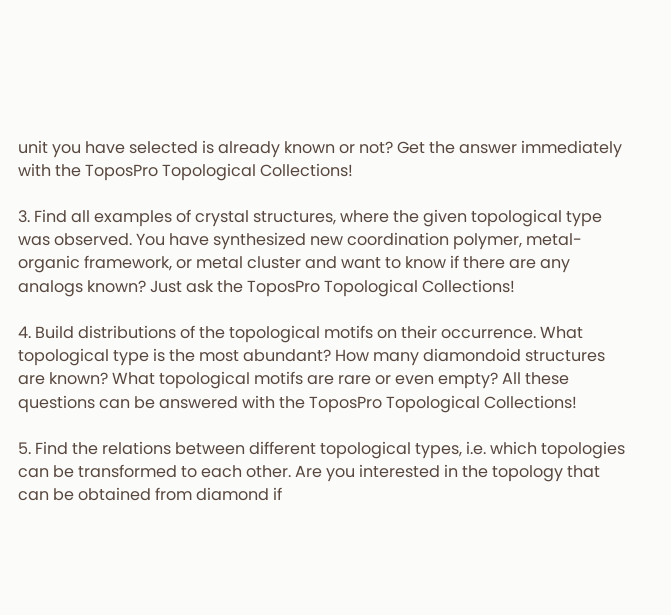unit you have selected is already known or not? Get the answer immediately with the ToposPro Topological Collections!

3. Find all examples of crystal structures, where the given topological type was observed. You have synthesized new coordination polymer, metal-organic framework, or metal cluster and want to know if there are any analogs known? Just ask the ToposPro Topological Collections!

4. Build distributions of the topological motifs on their occurrence. What topological type is the most abundant? How many diamondoid structures are known? What topological motifs are rare or even empty? All these questions can be answered with the ToposPro Topological Collections!

5. Find the relations between different topological types, i.e. which topologies can be transformed to each other. Are you interested in the topology that can be obtained from diamond if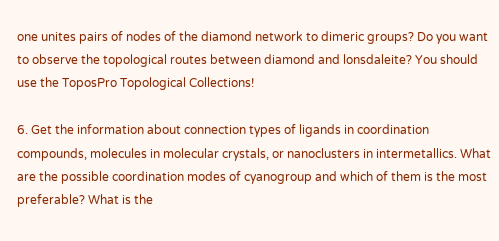one unites pairs of nodes of the diamond network to dimeric groups? Do you want to observe the topological routes between diamond and lonsdaleite? You should use the ToposPro Topological Collections!

6. Get the information about connection types of ligands in coordination compounds, molecules in molecular crystals, or nanoclusters in intermetallics. What are the possible coordination modes of cyanogroup and which of them is the most preferable? What is the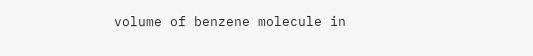volume of benzene molecule in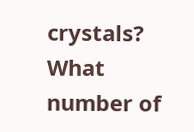crystals? What number of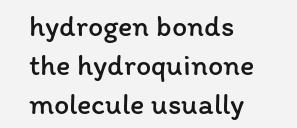hydrogen bonds the hydroquinone molecule usually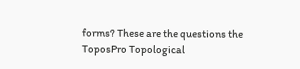forms? These are the questions the ToposPro Topological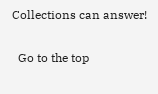Collections can answer!


  Go to the top